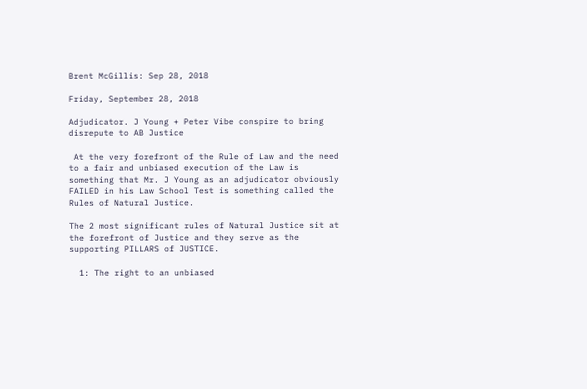Brent McGillis: Sep 28, 2018

Friday, September 28, 2018

Adjudicator. J Young + Peter Vibe conspire to bring disrepute to AB Justice

 At the very forefront of the Rule of Law and the need to a fair and unbiased execution of the Law is something that Mr. J Young as an adjudicator obviously FAILED in his Law School Test is something called the Rules of Natural Justice.

The 2 most significant rules of Natural Justice sit at the forefront of Justice and they serve as the supporting PILLARS of JUSTICE.

  1: The right to an unbiased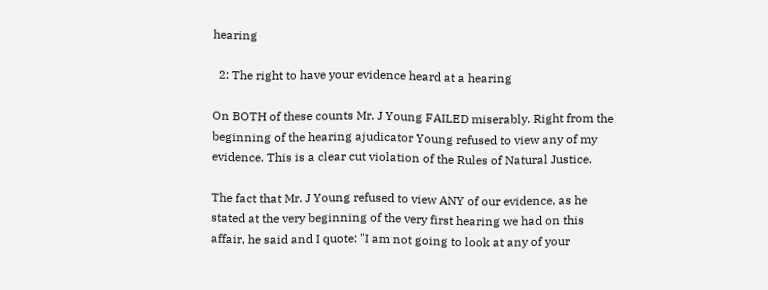hearing

  2: The right to have your evidence heard at a hearing

On BOTH of these counts Mr. J Young FAILED miserably. Right from the beginning of the hearing ajudicator Young refused to view any of my evidence. This is a clear cut violation of the Rules of Natural Justice.

The fact that Mr. J Young refused to view ANY of our evidence, as he stated at the very beginning of the very first hearing we had on this affair, he said and I quote: "I am not going to look at any of your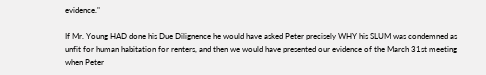evidence."

If Mr. Young HAD done his Due Dilignence he would have asked Peter precisely WHY his SLUM was condemned as unfit for human habitation for renters, and then we would have presented our evidence of the March 31st meeting when Peter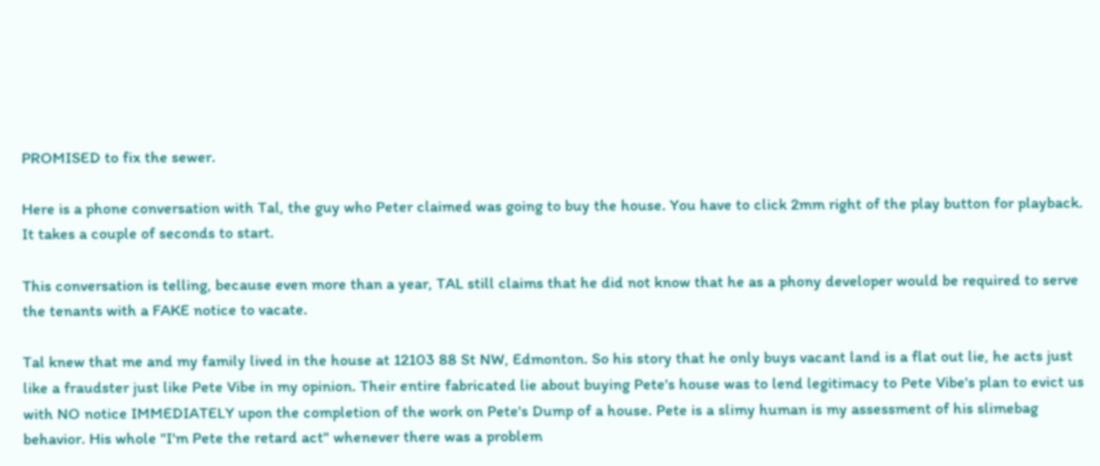PROMISED to fix the sewer.

Here is a phone conversation with Tal, the guy who Peter claimed was going to buy the house. You have to click 2mm right of the play button for playback. It takes a couple of seconds to start.

This conversation is telling, because even more than a year, TAL still claims that he did not know that he as a phony developer would be required to serve the tenants with a FAKE notice to vacate.

Tal knew that me and my family lived in the house at 12103 88 St NW, Edmonton. So his story that he only buys vacant land is a flat out lie, he acts just like a fraudster just like Pete Vibe in my opinion. Their entire fabricated lie about buying Pete's house was to lend legitimacy to Pete Vibe's plan to evict us with NO notice IMMEDIATELY upon the completion of the work on Pete's Dump of a house. Pete is a slimy human is my assessment of his slimebag behavior. His whole "I'm Pete the retard act" whenever there was a problem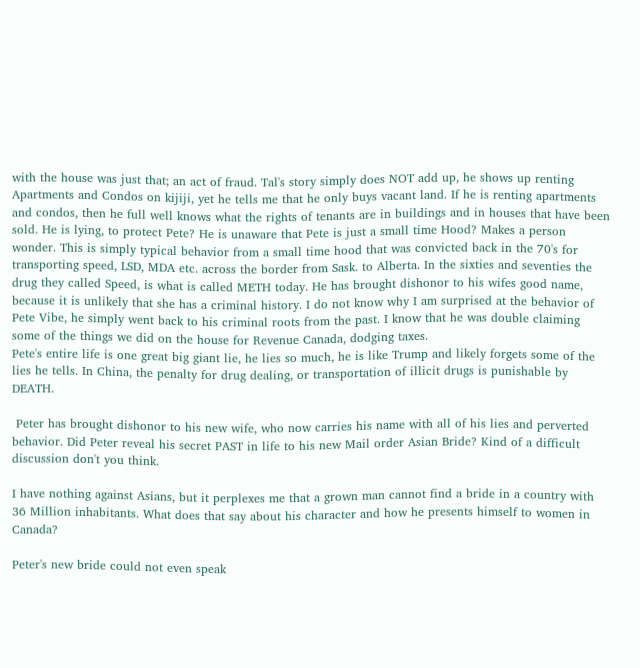with the house was just that; an act of fraud. Tal's story simply does NOT add up, he shows up renting Apartments and Condos on kijiji, yet he tells me that he only buys vacant land. If he is renting apartments and condos, then he full well knows what the rights of tenants are in buildings and in houses that have been sold. He is lying, to protect Pete? He is unaware that Pete is just a small time Hood? Makes a person wonder. This is simply typical behavior from a small time hood that was convicted back in the 70's for transporting speed, LSD, MDA etc. across the border from Sask. to Alberta. In the sixties and seventies the drug they called Speed, is what is called METH today. He has brought dishonor to his wifes good name, because it is unlikely that she has a criminal history. I do not know why I am surprised at the behavior of Pete Vibe, he simply went back to his criminal roots from the past. I know that he was double claiming some of the things we did on the house for Revenue Canada, dodging taxes.
Pete's entire life is one great big giant lie, he lies so much, he is like Trump and likely forgets some of the lies he tells. In China, the penalty for drug dealing, or transportation of illicit drugs is punishable by DEATH.

 Peter has brought dishonor to his new wife, who now carries his name with all of his lies and perverted behavior. Did Peter reveal his secret PAST in life to his new Mail order Asian Bride? Kind of a difficult discussion don't you think.

I have nothing against Asians, but it perplexes me that a grown man cannot find a bride in a country with 36 Million inhabitants. What does that say about his character and how he presents himself to women in Canada?

Peter's new bride could not even speak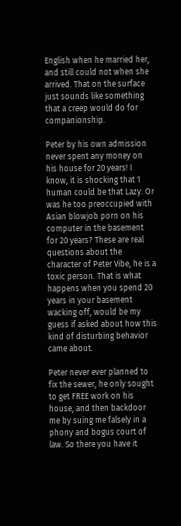English when he married her, and still could not when she arrived. That on the surface just sounds like something that a creep would do for companionship.

Peter by his own admission never spent any money on his house for 20 years! I know, it is shocking that 1 human could be that Lazy. Or was he too preoccupied with Asian blowjob porn on his computer in the basement for 20 years? These are real questions about the character of Peter Vibe, he is a toxic person. That is what happens when you spend 20 years in your basement wacking off, would be my guess if asked about how this kind of disturbing behavior came about.

Peter never ever planned to fix the sewer, he only sought to get FREE work on his house, and then backdoor me by suing me falsely in a phony and bogus court of law. So there you have it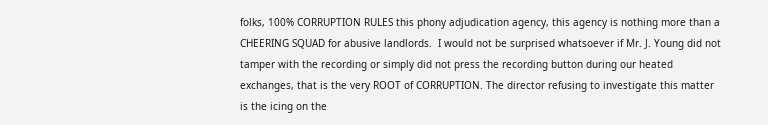folks, 100% CORRUPTION RULES this phony adjudication agency, this agency is nothing more than a CHEERING SQUAD for abusive landlords.  I would not be surprised whatsoever if Mr. J. Young did not tamper with the recording or simply did not press the recording button during our heated exchanges, that is the very ROOT of CORRUPTION. The director refusing to investigate this matter is the icing on the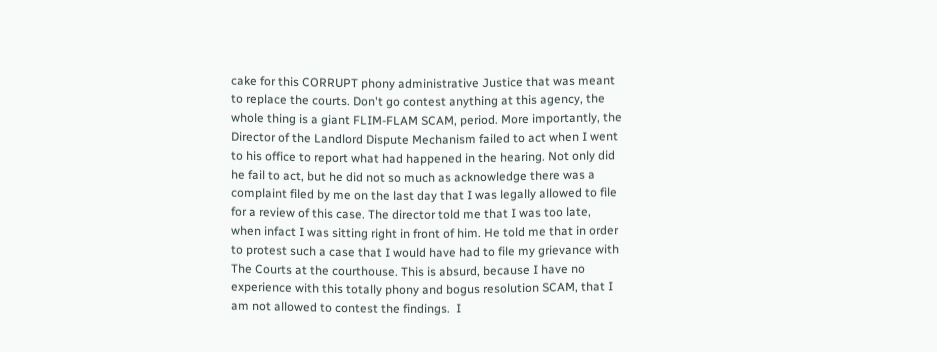cake for this CORRUPT phony administrative Justice that was meant to replace the courts. Don't go contest anything at this agency, the whole thing is a giant FLIM-FLAM SCAM, period. More importantly, the Director of the Landlord Dispute Mechanism failed to act when I went to his office to report what had happened in the hearing. Not only did he fail to act, but he did not so much as acknowledge there was a complaint filed by me on the last day that I was legally allowed to file for a review of this case. The director told me that I was too late, when infact I was sitting right in front of him. He told me that in order to protest such a case that I would have had to file my grievance with The Courts at the courthouse. This is absurd, because I have no experience with this totally phony and bogus resolution SCAM, that I am not allowed to contest the findings.  I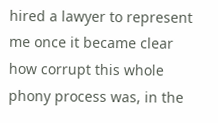hired a lawyer to represent me once it became clear how corrupt this whole phony process was, in the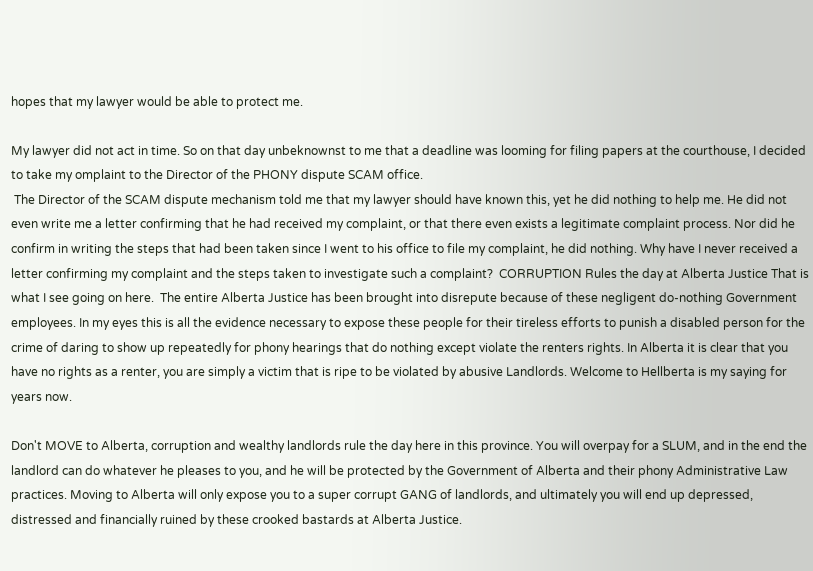hopes that my lawyer would be able to protect me.

My lawyer did not act in time. So on that day unbeknownst to me that a deadline was looming for filing papers at the courthouse, I decided to take my omplaint to the Director of the PHONY dispute SCAM office.
 The Director of the SCAM dispute mechanism told me that my lawyer should have known this, yet he did nothing to help me. He did not even write me a letter confirming that he had received my complaint, or that there even exists a legitimate complaint process. Nor did he confirm in writing the steps that had been taken since I went to his office to file my complaint, he did nothing. Why have I never received a letter confirming my complaint and the steps taken to investigate such a complaint?  CORRUPTION Rules the day at Alberta Justice That is what I see going on here.  The entire Alberta Justice has been brought into disrepute because of these negligent do-nothing Government employees. In my eyes this is all the evidence necessary to expose these people for their tireless efforts to punish a disabled person for the crime of daring to show up repeatedly for phony hearings that do nothing except violate the renters rights. In Alberta it is clear that you have no rights as a renter, you are simply a victim that is ripe to be violated by abusive Landlords. Welcome to Hellberta is my saying for years now.

Don't MOVE to Alberta, corruption and wealthy landlords rule the day here in this province. You will overpay for a SLUM, and in the end the landlord can do whatever he pleases to you, and he will be protected by the Government of Alberta and their phony Administrative Law practices. Moving to Alberta will only expose you to a super corrupt GANG of landlords, and ultimately you will end up depressed, distressed and financially ruined by these crooked bastards at Alberta Justice.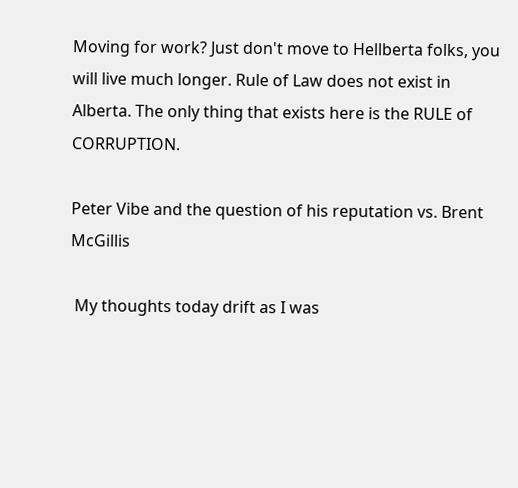Moving for work? Just don't move to Hellberta folks, you will live much longer. Rule of Law does not exist in Alberta. The only thing that exists here is the RULE of CORRUPTION.

Peter Vibe and the question of his reputation vs. Brent McGillis

 My thoughts today drift as I was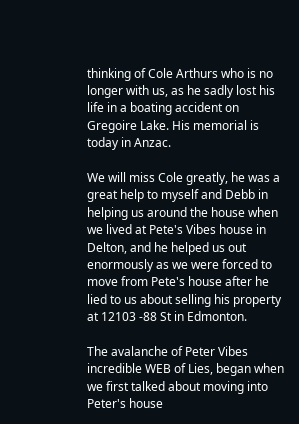thinking of Cole Arthurs who is no longer with us, as he sadly lost his life in a boating accident on Gregoire Lake. His memorial is today in Anzac.

We will miss Cole greatly, he was a great help to myself and Debb in helping us around the house when we lived at Pete's Vibes house in Delton, and he helped us out enormously as we were forced to move from Pete's house after he lied to us about selling his property at 12103 -88 St in Edmonton.

The avalanche of Peter Vibes incredible WEB of Lies, began when we first talked about moving into Peter's house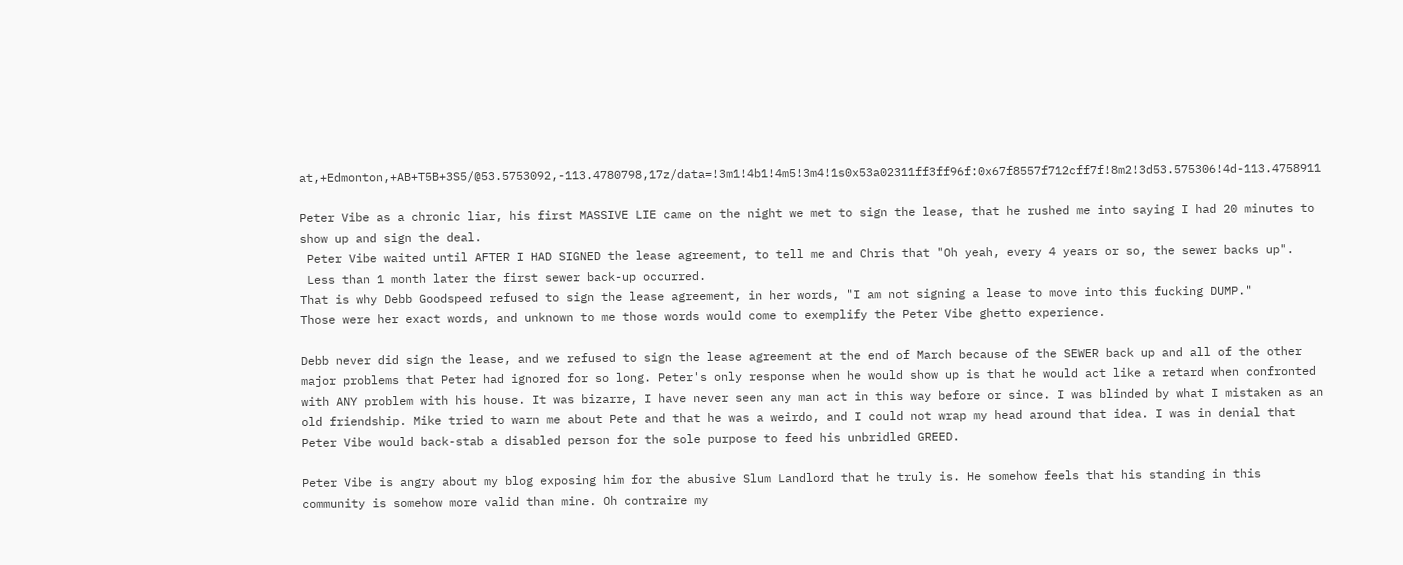at,+Edmonton,+AB+T5B+3S5/@53.5753092,-113.4780798,17z/data=!3m1!4b1!4m5!3m4!1s0x53a02311ff3ff96f:0x67f8557f712cff7f!8m2!3d53.575306!4d-113.4758911

Peter Vibe as a chronic liar, his first MASSIVE LIE came on the night we met to sign the lease, that he rushed me into saying I had 20 minutes to show up and sign the deal.
 Peter Vibe waited until AFTER I HAD SIGNED the lease agreement, to tell me and Chris that "Oh yeah, every 4 years or so, the sewer backs up".
 Less than 1 month later the first sewer back-up occurred.
That is why Debb Goodspeed refused to sign the lease agreement, in her words, "I am not signing a lease to move into this fucking DUMP."
Those were her exact words, and unknown to me those words would come to exemplify the Peter Vibe ghetto experience.

Debb never did sign the lease, and we refused to sign the lease agreement at the end of March because of the SEWER back up and all of the other major problems that Peter had ignored for so long. Peter's only response when he would show up is that he would act like a retard when confronted with ANY problem with his house. It was bizarre, I have never seen any man act in this way before or since. I was blinded by what I mistaken as an old friendship. Mike tried to warn me about Pete and that he was a weirdo, and I could not wrap my head around that idea. I was in denial that Peter Vibe would back-stab a disabled person for the sole purpose to feed his unbridled GREED.

Peter Vibe is angry about my blog exposing him for the abusive Slum Landlord that he truly is. He somehow feels that his standing in this community is somehow more valid than mine. Oh contraire my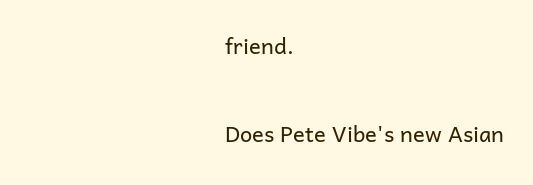friend.

Does Pete Vibe's new Asian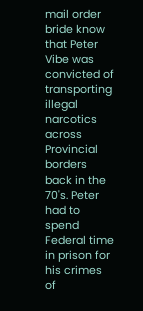mail order bride know that Peter Vibe was convicted of transporting illegal narcotics across Provincial borders back in the 70's. Peter had to spend Federal time in prison for his crimes of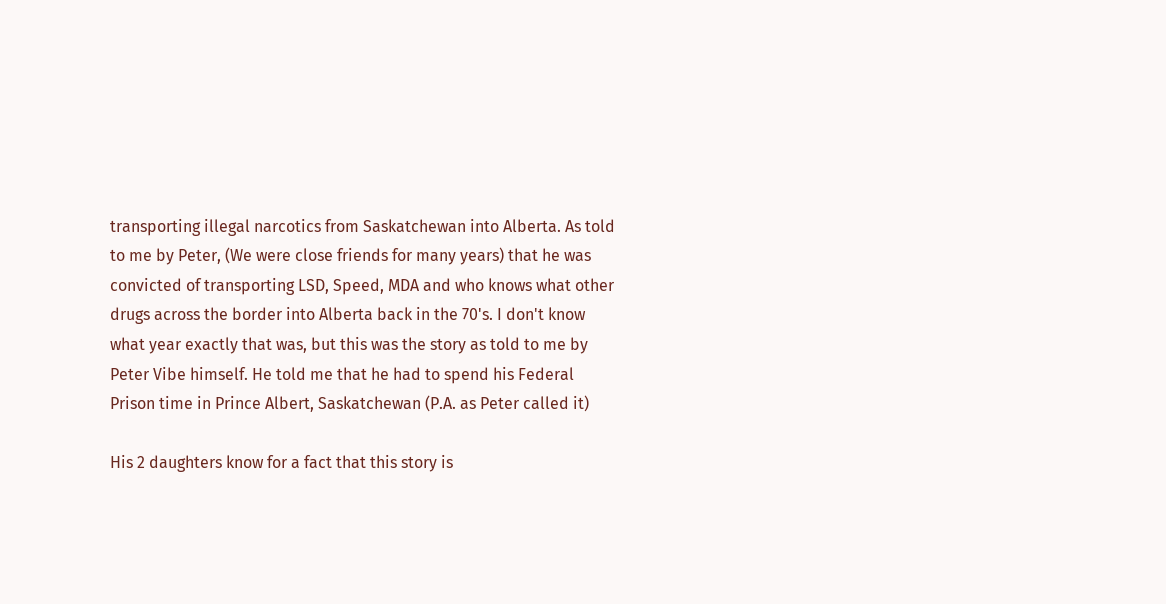transporting illegal narcotics from Saskatchewan into Alberta. As told to me by Peter, (We were close friends for many years) that he was convicted of transporting LSD, Speed, MDA and who knows what other drugs across the border into Alberta back in the 70's. I don't know what year exactly that was, but this was the story as told to me by Peter Vibe himself. He told me that he had to spend his Federal Prison time in Prince Albert, Saskatchewan (P.A. as Peter called it)

His 2 daughters know for a fact that this story is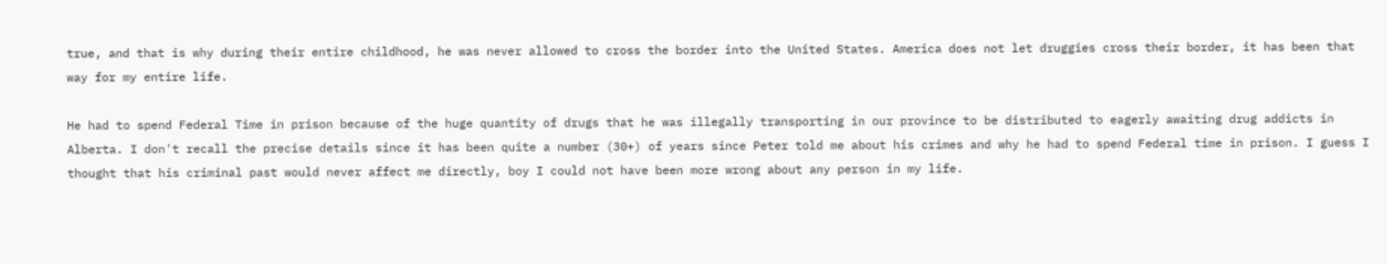true, and that is why during their entire childhood, he was never allowed to cross the border into the United States. America does not let druggies cross their border, it has been that way for my entire life.

He had to spend Federal Time in prison because of the huge quantity of drugs that he was illegally transporting in our province to be distributed to eagerly awaiting drug addicts in Alberta. I don't recall the precise details since it has been quite a number (30+) of years since Peter told me about his crimes and why he had to spend Federal time in prison. I guess I thought that his criminal past would never affect me directly, boy I could not have been more wrong about any person in my life.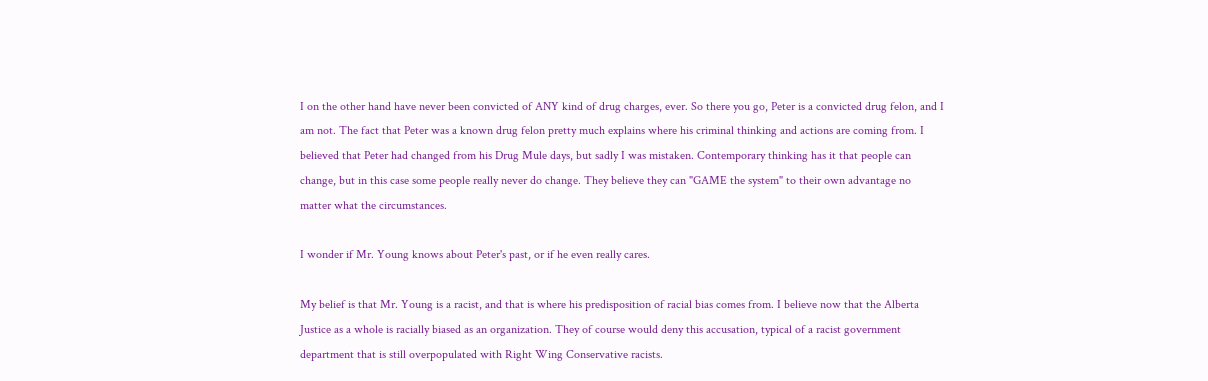I on the other hand have never been convicted of ANY kind of drug charges, ever. So there you go, Peter is a convicted drug felon, and I am not. The fact that Peter was a known drug felon pretty much explains where his criminal thinking and actions are coming from. I believed that Peter had changed from his Drug Mule days, but sadly I was mistaken. Contemporary thinking has it that people can change, but in this case some people really never do change. They believe they can "GAME the system" to their own advantage no matter what the circumstances.

I wonder if Mr. Young knows about Peter's past, or if he even really cares.

My belief is that Mr. Young is a racist, and that is where his predisposition of racial bias comes from. I believe now that the Alberta Justice as a whole is racially biased as an organization. They of course would deny this accusation, typical of a racist government department that is still overpopulated with Right Wing Conservative racists.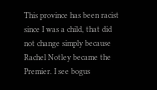This province has been racist since I was a child, that did not change simply because Rachel Notley became the Premier. I see bogus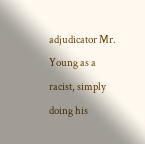adjudicator Mr. Young as a racist, simply doing his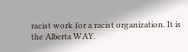racist work for a racist organization. It is the Alberta WAY.